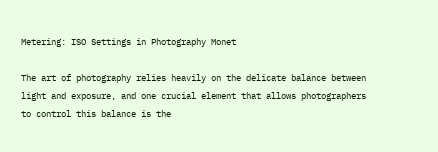Metering: ISO Settings in Photography Monet

The art of photography relies heavily on the delicate balance between light and exposure, and one crucial element that allows photographers to control this balance is the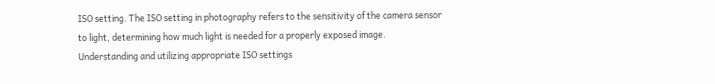ISO setting. The ISO setting in photography refers to the sensitivity of the camera sensor to light, determining how much light is needed for a properly exposed image. Understanding and utilizing appropriate ISO settings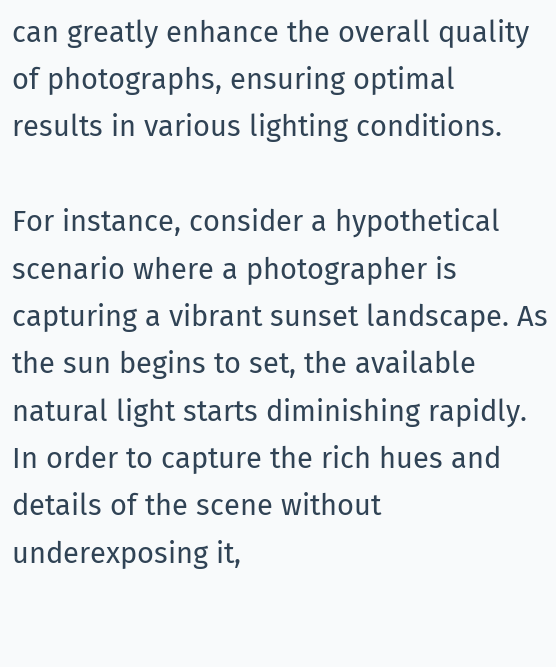can greatly enhance the overall quality of photographs, ensuring optimal results in various lighting conditions.

For instance, consider a hypothetical scenario where a photographer is capturing a vibrant sunset landscape. As the sun begins to set, the available natural light starts diminishing rapidly. In order to capture the rich hues and details of the scene without underexposing it,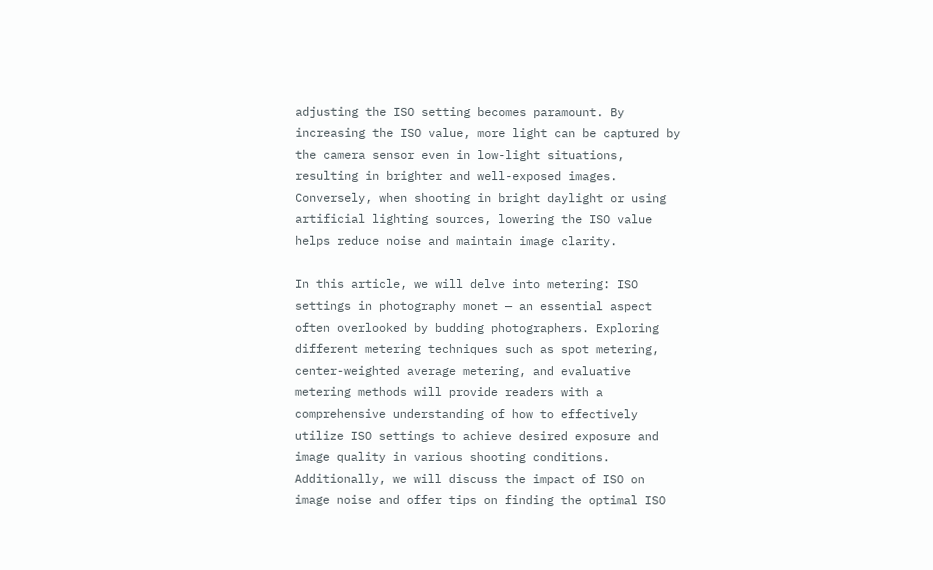adjusting the ISO setting becomes paramount. By increasing the ISO value, more light can be captured by the camera sensor even in low-light situations, resulting in brighter and well-exposed images. Conversely, when shooting in bright daylight or using artificial lighting sources, lowering the ISO value helps reduce noise and maintain image clarity.

In this article, we will delve into metering: ISO settings in photography monet — an essential aspect often overlooked by budding photographers. Exploring different metering techniques such as spot metering, center-weighted average metering, and evaluative metering methods will provide readers with a comprehensive understanding of how to effectively utilize ISO settings to achieve desired exposure and image quality in various shooting conditions. Additionally, we will discuss the impact of ISO on image noise and offer tips on finding the optimal ISO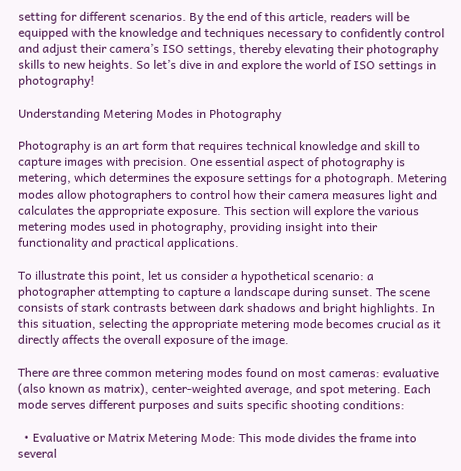setting for different scenarios. By the end of this article, readers will be equipped with the knowledge and techniques necessary to confidently control and adjust their camera’s ISO settings, thereby elevating their photography skills to new heights. So let’s dive in and explore the world of ISO settings in photography!

Understanding Metering Modes in Photography

Photography is an art form that requires technical knowledge and skill to capture images with precision. One essential aspect of photography is metering, which determines the exposure settings for a photograph. Metering modes allow photographers to control how their camera measures light and calculates the appropriate exposure. This section will explore the various metering modes used in photography, providing insight into their functionality and practical applications.

To illustrate this point, let us consider a hypothetical scenario: a photographer attempting to capture a landscape during sunset. The scene consists of stark contrasts between dark shadows and bright highlights. In this situation, selecting the appropriate metering mode becomes crucial as it directly affects the overall exposure of the image.

There are three common metering modes found on most cameras: evaluative (also known as matrix), center-weighted average, and spot metering. Each mode serves different purposes and suits specific shooting conditions:

  • Evaluative or Matrix Metering Mode: This mode divides the frame into several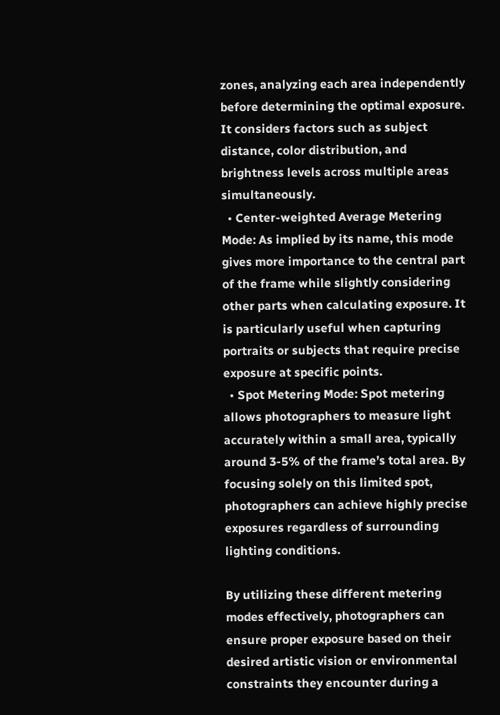zones, analyzing each area independently before determining the optimal exposure. It considers factors such as subject distance, color distribution, and brightness levels across multiple areas simultaneously.
  • Center-weighted Average Metering Mode: As implied by its name, this mode gives more importance to the central part of the frame while slightly considering other parts when calculating exposure. It is particularly useful when capturing portraits or subjects that require precise exposure at specific points.
  • Spot Metering Mode: Spot metering allows photographers to measure light accurately within a small area, typically around 3-5% of the frame’s total area. By focusing solely on this limited spot, photographers can achieve highly precise exposures regardless of surrounding lighting conditions.

By utilizing these different metering modes effectively, photographers can ensure proper exposure based on their desired artistic vision or environmental constraints they encounter during a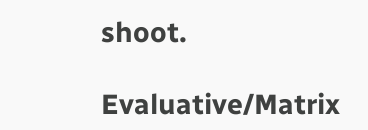shoot.

Evaluative/Matrix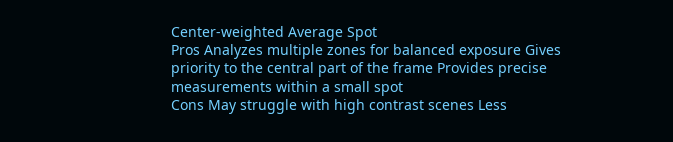Center-weighted Average Spot
Pros Analyzes multiple zones for balanced exposure Gives priority to the central part of the frame Provides precise measurements within a small spot
Cons May struggle with high contrast scenes Less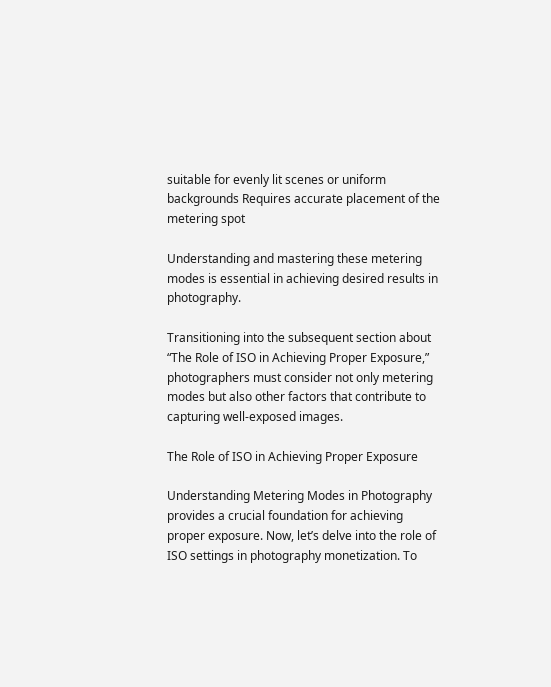suitable for evenly lit scenes or uniform backgrounds Requires accurate placement of the metering spot

Understanding and mastering these metering modes is essential in achieving desired results in photography.

Transitioning into the subsequent section about “The Role of ISO in Achieving Proper Exposure,” photographers must consider not only metering modes but also other factors that contribute to capturing well-exposed images.

The Role of ISO in Achieving Proper Exposure

Understanding Metering Modes in Photography provides a crucial foundation for achieving proper exposure. Now, let’s delve into the role of ISO settings in photography monetization. To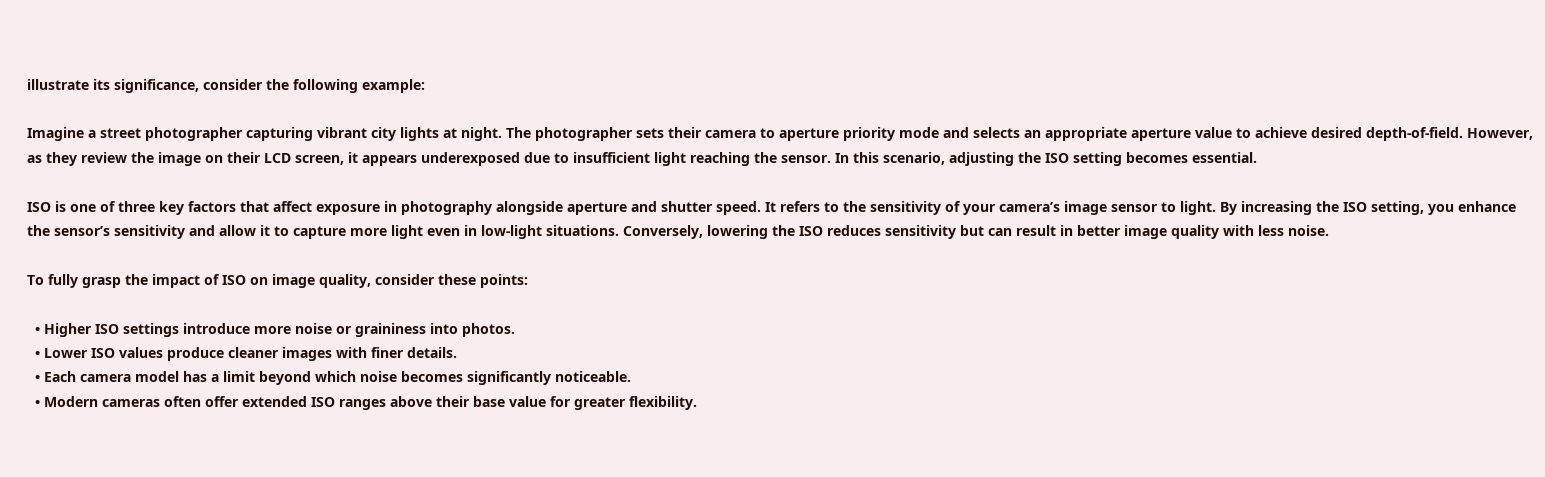illustrate its significance, consider the following example:

Imagine a street photographer capturing vibrant city lights at night. The photographer sets their camera to aperture priority mode and selects an appropriate aperture value to achieve desired depth-of-field. However, as they review the image on their LCD screen, it appears underexposed due to insufficient light reaching the sensor. In this scenario, adjusting the ISO setting becomes essential.

ISO is one of three key factors that affect exposure in photography alongside aperture and shutter speed. It refers to the sensitivity of your camera’s image sensor to light. By increasing the ISO setting, you enhance the sensor’s sensitivity and allow it to capture more light even in low-light situations. Conversely, lowering the ISO reduces sensitivity but can result in better image quality with less noise.

To fully grasp the impact of ISO on image quality, consider these points:

  • Higher ISO settings introduce more noise or graininess into photos.
  • Lower ISO values produce cleaner images with finer details.
  • Each camera model has a limit beyond which noise becomes significantly noticeable.
  • Modern cameras often offer extended ISO ranges above their base value for greater flexibility.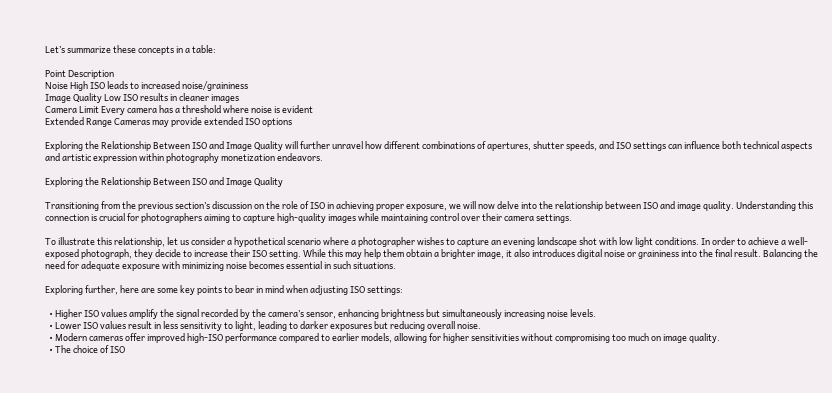Let’s summarize these concepts in a table:

Point Description
Noise High ISO leads to increased noise/graininess
Image Quality Low ISO results in cleaner images
Camera Limit Every camera has a threshold where noise is evident
Extended Range Cameras may provide extended ISO options

Exploring the Relationship Between ISO and Image Quality will further unravel how different combinations of apertures, shutter speeds, and ISO settings can influence both technical aspects and artistic expression within photography monetization endeavors.

Exploring the Relationship Between ISO and Image Quality

Transitioning from the previous section’s discussion on the role of ISO in achieving proper exposure, we will now delve into the relationship between ISO and image quality. Understanding this connection is crucial for photographers aiming to capture high-quality images while maintaining control over their camera settings.

To illustrate this relationship, let us consider a hypothetical scenario where a photographer wishes to capture an evening landscape shot with low light conditions. In order to achieve a well-exposed photograph, they decide to increase their ISO setting. While this may help them obtain a brighter image, it also introduces digital noise or graininess into the final result. Balancing the need for adequate exposure with minimizing noise becomes essential in such situations.

Exploring further, here are some key points to bear in mind when adjusting ISO settings:

  • Higher ISO values amplify the signal recorded by the camera’s sensor, enhancing brightness but simultaneously increasing noise levels.
  • Lower ISO values result in less sensitivity to light, leading to darker exposures but reducing overall noise.
  • Modern cameras offer improved high-ISO performance compared to earlier models, allowing for higher sensitivities without compromising too much on image quality.
  • The choice of ISO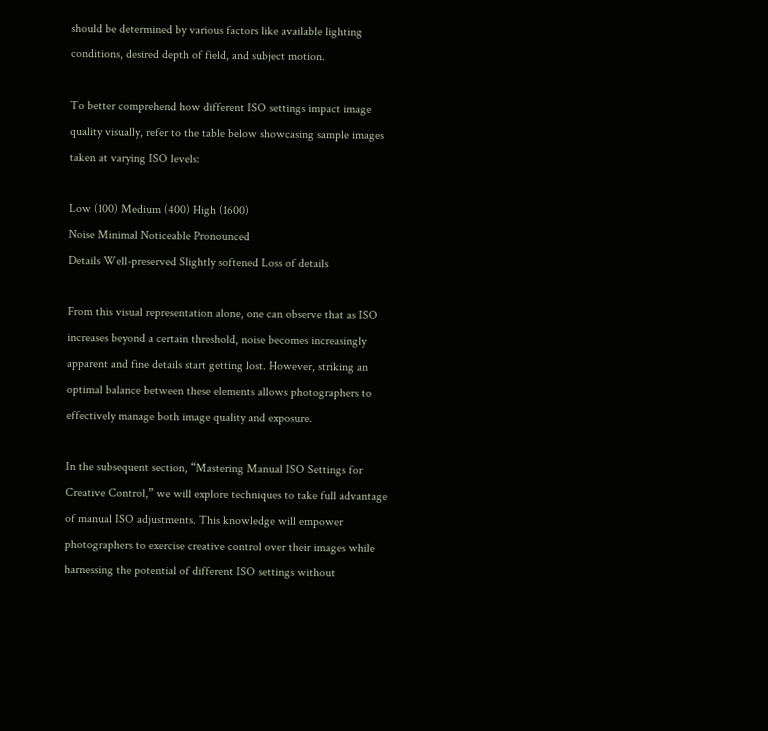should be determined by various factors like available lighting conditions, desired depth of field, and subject motion.

To better comprehend how different ISO settings impact image quality visually, refer to the table below showcasing sample images taken at varying ISO levels:

Low (100) Medium (400) High (1600)
Noise Minimal Noticeable Pronounced
Details Well-preserved Slightly softened Loss of details

From this visual representation alone, one can observe that as ISO increases beyond a certain threshold, noise becomes increasingly apparent and fine details start getting lost. However, striking an optimal balance between these elements allows photographers to effectively manage both image quality and exposure.

In the subsequent section, “Mastering Manual ISO Settings for Creative Control,” we will explore techniques to take full advantage of manual ISO adjustments. This knowledge will empower photographers to exercise creative control over their images while harnessing the potential of different ISO settings without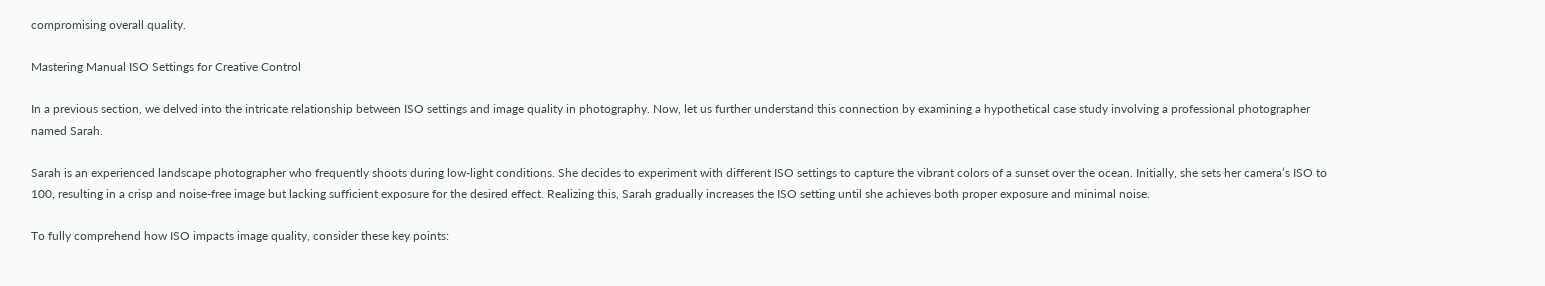compromising overall quality.

Mastering Manual ISO Settings for Creative Control

In a previous section, we delved into the intricate relationship between ISO settings and image quality in photography. Now, let us further understand this connection by examining a hypothetical case study involving a professional photographer named Sarah.

Sarah is an experienced landscape photographer who frequently shoots during low-light conditions. She decides to experiment with different ISO settings to capture the vibrant colors of a sunset over the ocean. Initially, she sets her camera’s ISO to 100, resulting in a crisp and noise-free image but lacking sufficient exposure for the desired effect. Realizing this, Sarah gradually increases the ISO setting until she achieves both proper exposure and minimal noise.

To fully comprehend how ISO impacts image quality, consider these key points: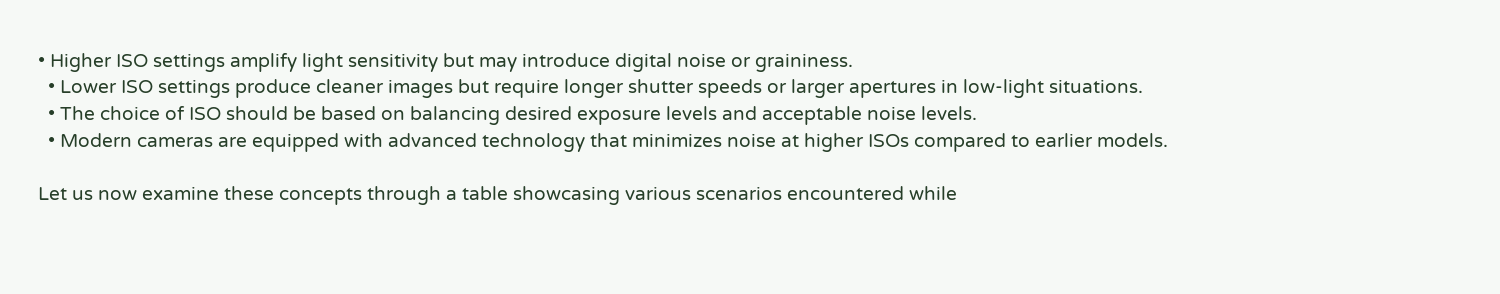• Higher ISO settings amplify light sensitivity but may introduce digital noise or graininess.
  • Lower ISO settings produce cleaner images but require longer shutter speeds or larger apertures in low-light situations.
  • The choice of ISO should be based on balancing desired exposure levels and acceptable noise levels.
  • Modern cameras are equipped with advanced technology that minimizes noise at higher ISOs compared to earlier models.

Let us now examine these concepts through a table showcasing various scenarios encountered while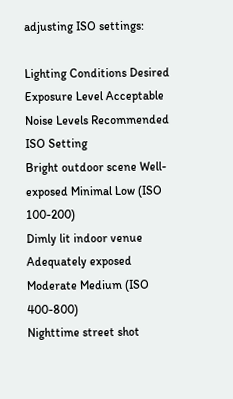adjusting ISO settings:

Lighting Conditions Desired Exposure Level Acceptable Noise Levels Recommended ISO Setting
Bright outdoor scene Well-exposed Minimal Low (ISO 100-200)
Dimly lit indoor venue Adequately exposed Moderate Medium (ISO 400-800)
Nighttime street shot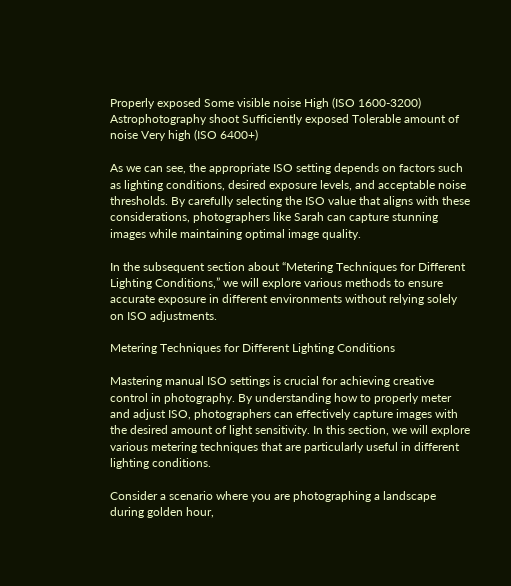Properly exposed Some visible noise High (ISO 1600-3200)
Astrophotography shoot Sufficiently exposed Tolerable amount of noise Very high (ISO 6400+)

As we can see, the appropriate ISO setting depends on factors such as lighting conditions, desired exposure levels, and acceptable noise thresholds. By carefully selecting the ISO value that aligns with these considerations, photographers like Sarah can capture stunning images while maintaining optimal image quality.

In the subsequent section about “Metering Techniques for Different Lighting Conditions,” we will explore various methods to ensure accurate exposure in different environments without relying solely on ISO adjustments.

Metering Techniques for Different Lighting Conditions

Mastering manual ISO settings is crucial for achieving creative control in photography. By understanding how to properly meter and adjust ISO, photographers can effectively capture images with the desired amount of light sensitivity. In this section, we will explore various metering techniques that are particularly useful in different lighting conditions.

Consider a scenario where you are photographing a landscape during golden hour,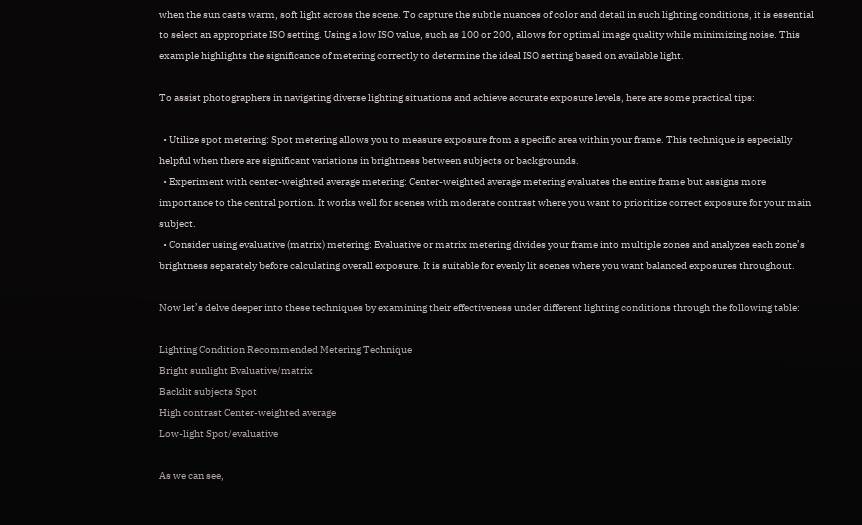when the sun casts warm, soft light across the scene. To capture the subtle nuances of color and detail in such lighting conditions, it is essential to select an appropriate ISO setting. Using a low ISO value, such as 100 or 200, allows for optimal image quality while minimizing noise. This example highlights the significance of metering correctly to determine the ideal ISO setting based on available light.

To assist photographers in navigating diverse lighting situations and achieve accurate exposure levels, here are some practical tips:

  • Utilize spot metering: Spot metering allows you to measure exposure from a specific area within your frame. This technique is especially helpful when there are significant variations in brightness between subjects or backgrounds.
  • Experiment with center-weighted average metering: Center-weighted average metering evaluates the entire frame but assigns more importance to the central portion. It works well for scenes with moderate contrast where you want to prioritize correct exposure for your main subject.
  • Consider using evaluative (matrix) metering: Evaluative or matrix metering divides your frame into multiple zones and analyzes each zone’s brightness separately before calculating overall exposure. It is suitable for evenly lit scenes where you want balanced exposures throughout.

Now let’s delve deeper into these techniques by examining their effectiveness under different lighting conditions through the following table:

Lighting Condition Recommended Metering Technique
Bright sunlight Evaluative/matrix
Backlit subjects Spot
High contrast Center-weighted average
Low-light Spot/evaluative

As we can see,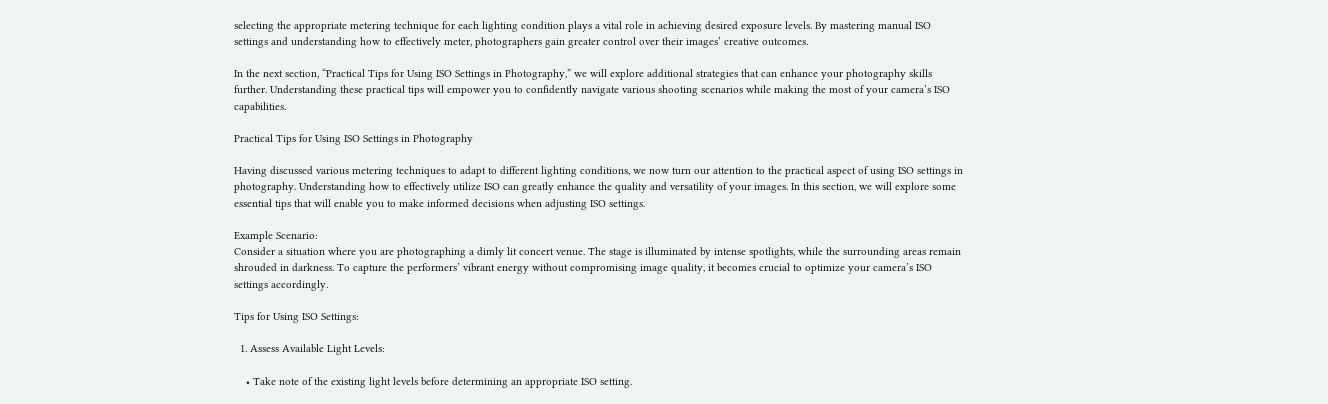selecting the appropriate metering technique for each lighting condition plays a vital role in achieving desired exposure levels. By mastering manual ISO settings and understanding how to effectively meter, photographers gain greater control over their images’ creative outcomes.

In the next section, “Practical Tips for Using ISO Settings in Photography,” we will explore additional strategies that can enhance your photography skills further. Understanding these practical tips will empower you to confidently navigate various shooting scenarios while making the most of your camera’s ISO capabilities.

Practical Tips for Using ISO Settings in Photography

Having discussed various metering techniques to adapt to different lighting conditions, we now turn our attention to the practical aspect of using ISO settings in photography. Understanding how to effectively utilize ISO can greatly enhance the quality and versatility of your images. In this section, we will explore some essential tips that will enable you to make informed decisions when adjusting ISO settings.

Example Scenario:
Consider a situation where you are photographing a dimly lit concert venue. The stage is illuminated by intense spotlights, while the surrounding areas remain shrouded in darkness. To capture the performers’ vibrant energy without compromising image quality, it becomes crucial to optimize your camera’s ISO settings accordingly.

Tips for Using ISO Settings:

  1. Assess Available Light Levels:

    • Take note of the existing light levels before determining an appropriate ISO setting.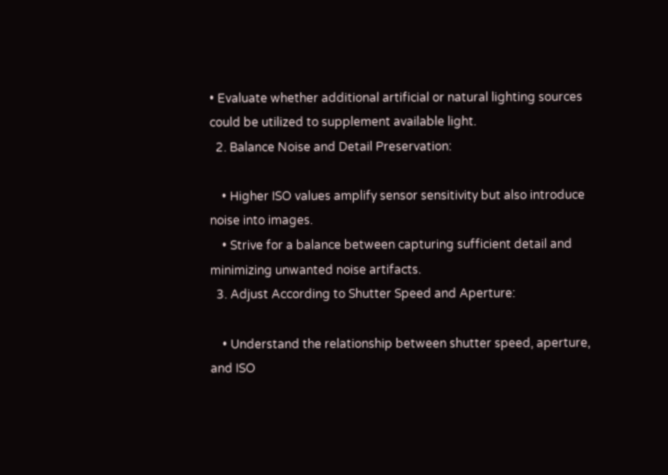• Evaluate whether additional artificial or natural lighting sources could be utilized to supplement available light.
  2. Balance Noise and Detail Preservation:

    • Higher ISO values amplify sensor sensitivity but also introduce noise into images.
    • Strive for a balance between capturing sufficient detail and minimizing unwanted noise artifacts.
  3. Adjust According to Shutter Speed and Aperture:

    • Understand the relationship between shutter speed, aperture, and ISO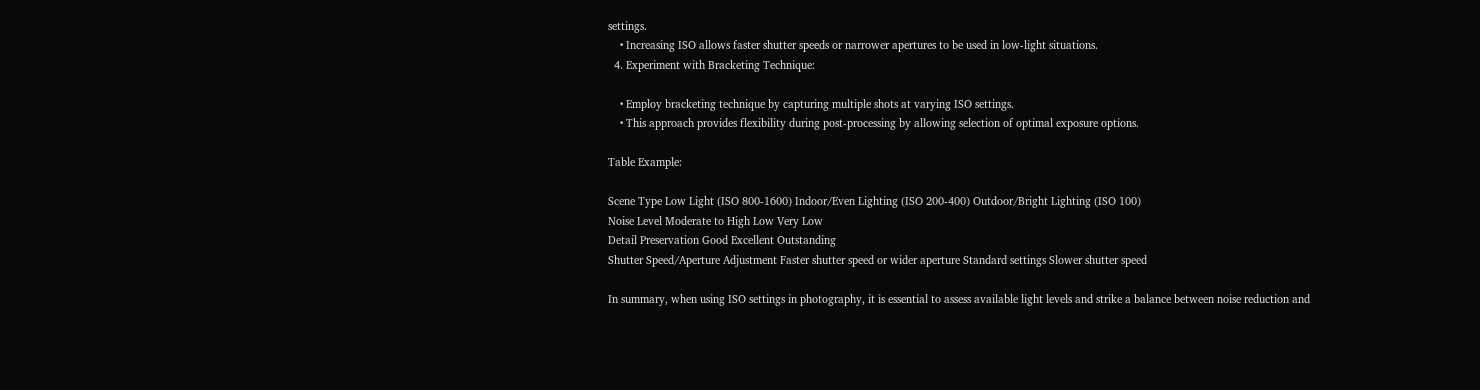settings.
    • Increasing ISO allows faster shutter speeds or narrower apertures to be used in low-light situations.
  4. Experiment with Bracketing Technique:

    • Employ bracketing technique by capturing multiple shots at varying ISO settings.
    • This approach provides flexibility during post-processing by allowing selection of optimal exposure options.

Table Example:

Scene Type Low Light (ISO 800-1600) Indoor/Even Lighting (ISO 200-400) Outdoor/Bright Lighting (ISO 100)
Noise Level Moderate to High Low Very Low
Detail Preservation Good Excellent Outstanding
Shutter Speed/Aperture Adjustment Faster shutter speed or wider aperture Standard settings Slower shutter speed

In summary, when using ISO settings in photography, it is essential to assess available light levels and strike a balance between noise reduction and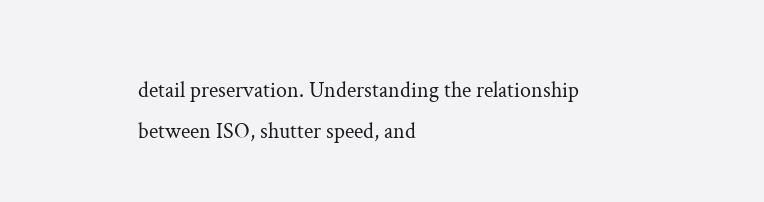detail preservation. Understanding the relationship between ISO, shutter speed, and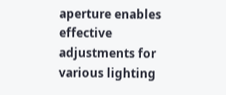aperture enables effective adjustments for various lighting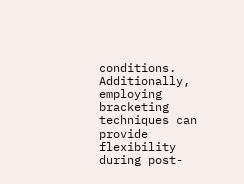conditions. Additionally, employing bracketing techniques can provide flexibility during post-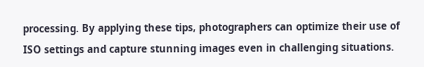processing. By applying these tips, photographers can optimize their use of ISO settings and capture stunning images even in challenging situations.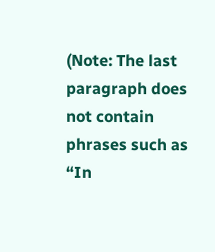(Note: The last paragraph does not contain phrases such as “In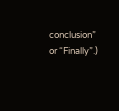conclusion” or “Finally”.)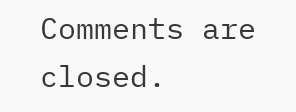Comments are closed.